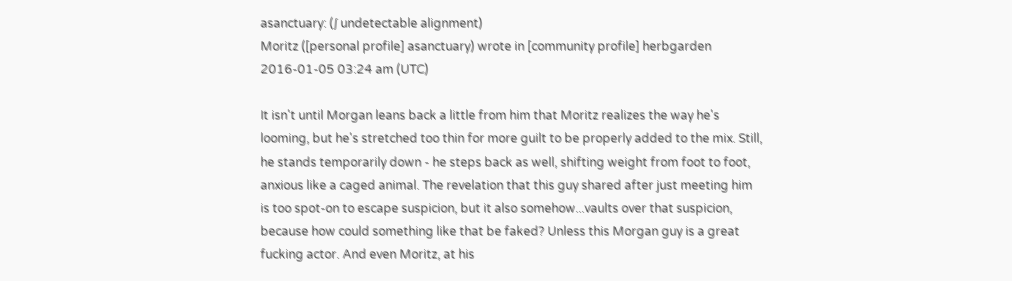asanctuary: (∫ undetectable alignment)
Moritz ([personal profile] asanctuary) wrote in [community profile] herbgarden 2016-01-05 03:24 am (UTC)

It isn't until Morgan leans back a little from him that Moritz realizes the way he's looming, but he's stretched too thin for more guilt to be properly added to the mix. Still, he stands temporarily down - he steps back as well, shifting weight from foot to foot, anxious like a caged animal. The revelation that this guy shared after just meeting him is too spot-on to escape suspicion, but it also somehow...vaults over that suspicion, because how could something like that be faked? Unless this Morgan guy is a great fucking actor. And even Moritz, at his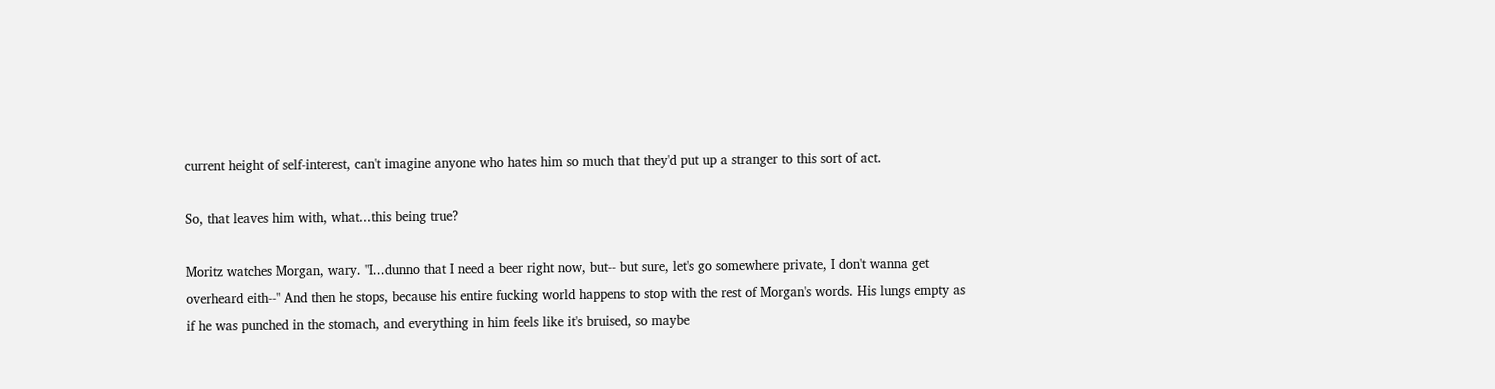current height of self-interest, can't imagine anyone who hates him so much that they'd put up a stranger to this sort of act.

So, that leaves him with, what...this being true?

Moritz watches Morgan, wary. "I...dunno that I need a beer right now, but-- but sure, let's go somewhere private, I don't wanna get overheard eith--" And then he stops, because his entire fucking world happens to stop with the rest of Morgan's words. His lungs empty as if he was punched in the stomach, and everything in him feels like it's bruised, so maybe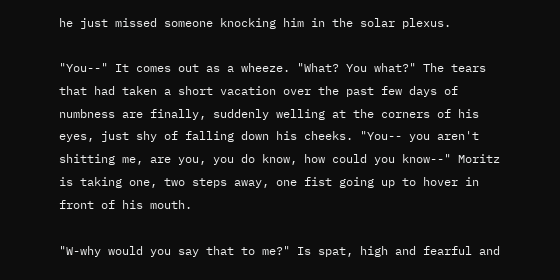he just missed someone knocking him in the solar plexus.

"You--" It comes out as a wheeze. "What? You what?" The tears that had taken a short vacation over the past few days of numbness are finally, suddenly welling at the corners of his eyes, just shy of falling down his cheeks. "You-- you aren't shitting me, are you, you do know, how could you know--" Moritz is taking one, two steps away, one fist going up to hover in front of his mouth.

"W-why would you say that to me?" Is spat, high and fearful and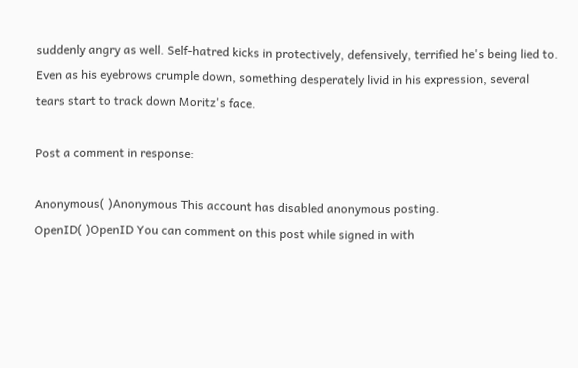suddenly angry as well. Self-hatred kicks in protectively, defensively, terrified he's being lied to. Even as his eyebrows crumple down, something desperately livid in his expression, several tears start to track down Moritz's face.

Post a comment in response:

Anonymous( )Anonymous This account has disabled anonymous posting.
OpenID( )OpenID You can comment on this post while signed in with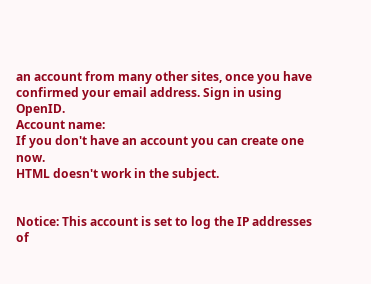an account from many other sites, once you have confirmed your email address. Sign in using OpenID.
Account name:
If you don't have an account you can create one now.
HTML doesn't work in the subject.


Notice: This account is set to log the IP addresses of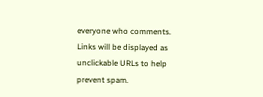everyone who comments.
Links will be displayed as unclickable URLs to help prevent spam.